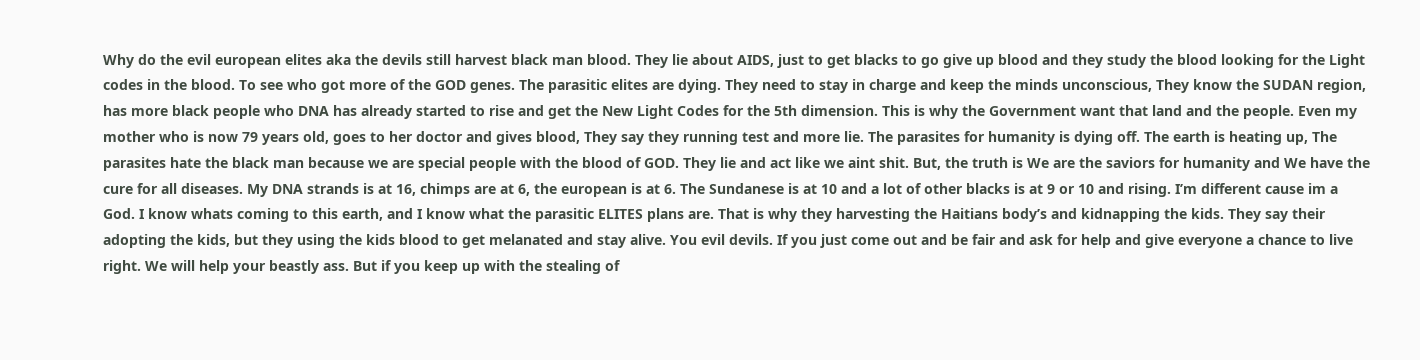Why do the evil european elites aka the devils still harvest black man blood. They lie about AIDS, just to get blacks to go give up blood and they study the blood looking for the Light codes in the blood. To see who got more of the GOD genes. The parasitic elites are dying. They need to stay in charge and keep the minds unconscious, They know the SUDAN region, has more black people who DNA has already started to rise and get the New Light Codes for the 5th dimension. This is why the Government want that land and the people. Even my mother who is now 79 years old, goes to her doctor and gives blood, They say they running test and more lie. The parasites for humanity is dying off. The earth is heating up, The parasites hate the black man because we are special people with the blood of GOD. They lie and act like we aint shit. But, the truth is We are the saviors for humanity and We have the cure for all diseases. My DNA strands is at 16, chimps are at 6, the european is at 6. The Sundanese is at 10 and a lot of other blacks is at 9 or 10 and rising. I’m different cause im a God. I know whats coming to this earth, and I know what the parasitic ELITES plans are. That is why they harvesting the Haitians body’s and kidnapping the kids. They say their adopting the kids, but they using the kids blood to get melanated and stay alive. You evil devils. If you just come out and be fair and ask for help and give everyone a chance to live right. We will help your beastly ass. But if you keep up with the stealing of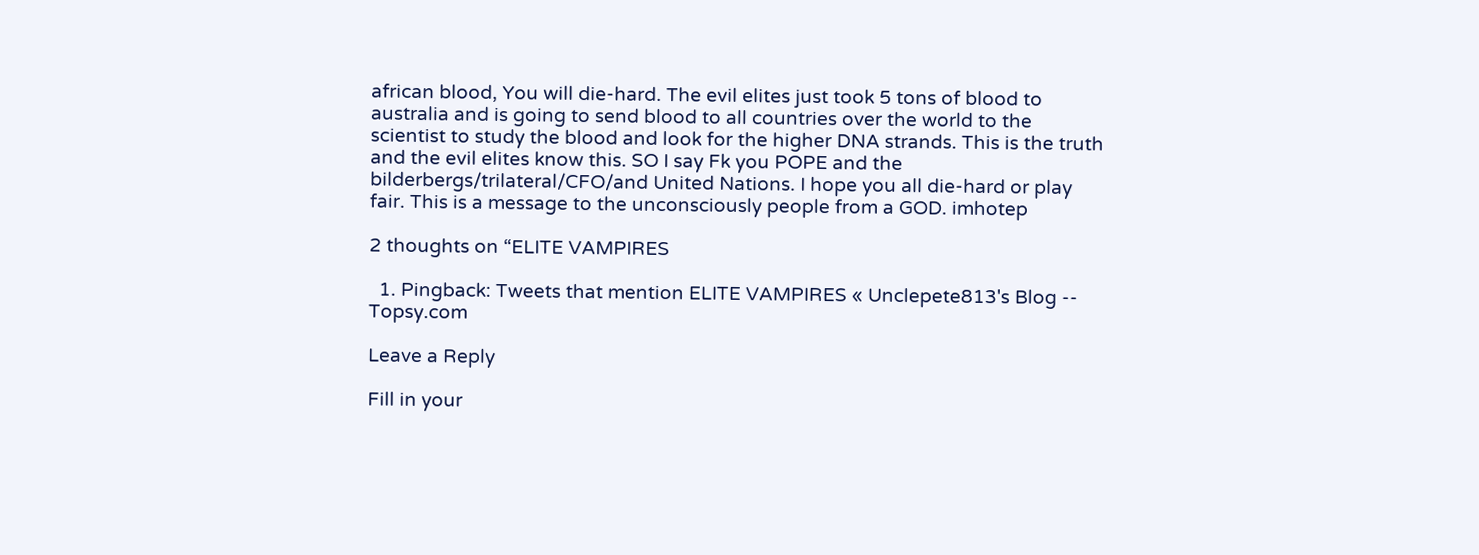african blood, You will die-hard. The evil elites just took 5 tons of blood to australia and is going to send blood to all countries over the world to the scientist to study the blood and look for the higher DNA strands. This is the truth and the evil elites know this. SO I say Fk you POPE and the bilderbergs/trilateral/CFO/and United Nations. I hope you all die-hard or play fair. This is a message to the unconsciously people from a GOD. imhotep

2 thoughts on “ELITE VAMPIRES

  1. Pingback: Tweets that mention ELITE VAMPIRES « Unclepete813's Blog -- Topsy.com

Leave a Reply

Fill in your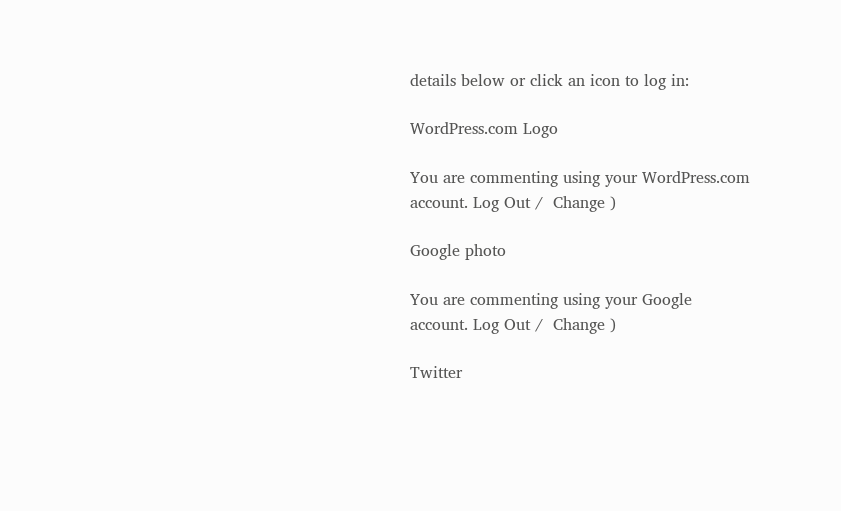details below or click an icon to log in:

WordPress.com Logo

You are commenting using your WordPress.com account. Log Out /  Change )

Google photo

You are commenting using your Google account. Log Out /  Change )

Twitter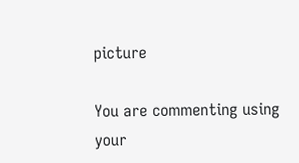picture

You are commenting using your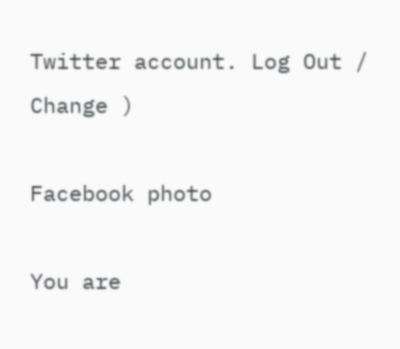Twitter account. Log Out /  Change )

Facebook photo

You are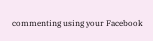commenting using your Facebook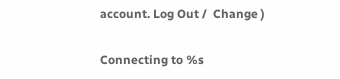account. Log Out /  Change )

Connecting to %s